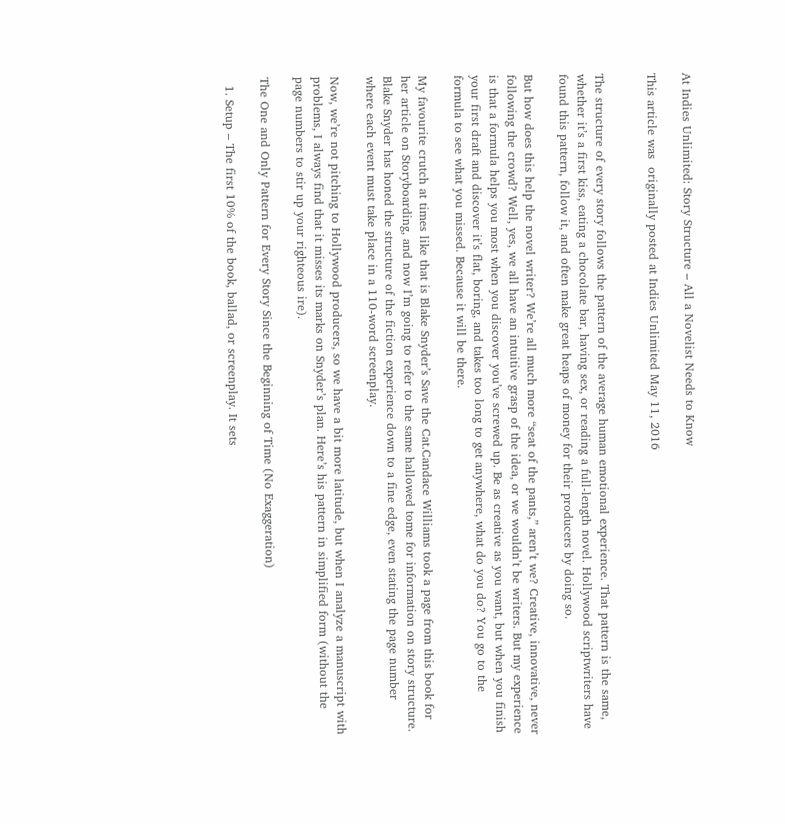At Indies Unlimited: Story Structure – All a Novelist Needs to Know

This article was  originally posted at Indies Unlimited May 11, 2016


The structure of every story follows the pattern of the average human emotional experience. That pattern is the same, whether it’s a first kiss, eating a chocolate bar, having sex, or reading a full-length novel. Hollywood scriptwriters have found this pattern, follow it, and often make great heaps of money for their producers by doing so.

But how does this help the novel writer? We’re all much more “seat of the pants,” aren’t we? Creative, innovative, never following the crowd? Well, yes, we all have an intuitive grasp of the idea, or we wouldn’t be writers. But my experience is that a formula helps you most when you discover you’ve screwed up. Be as creative as you want, but when you finish your first draft and discover it’s flat, boring, and takes too long to get anywhere, what do you do? You go to the formula to see what you missed. Because it will be there.

My favourite crutch at times like that is Blake Snyder’s Save the Cat.Candace Williams took a page from this book for her article on Storyboarding, and now I’m going to refer to the same hallowed tome for information on story structure. Blake Snyder has honed the structure of the fiction experience down to a fine edge, even stating the page number where each event must take place in a 110-word screenplay.

Now, we’re not pitching to Hollywood producers, so we have a bit more latitude, but when I analyze a manuscript with problems, I always find that it misses its marks on Snyder’s plan. Here’s his pattern in simplified form (without the page numbers to stir up your righteous ire).

The One and Only Pattern for Every Story Since the Beginning of Time (No Exaggeration)

  1. Setup – The first 10% of the book, ballad, or screenplay. It sets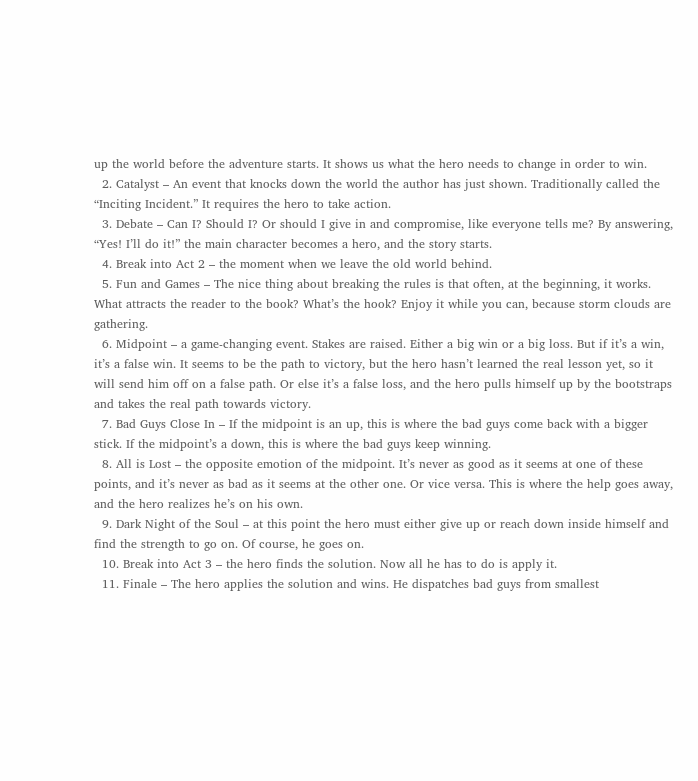up the world before the adventure starts. It shows us what the hero needs to change in order to win.
  2. Catalyst – An event that knocks down the world the author has just shown. Traditionally called the “Inciting Incident.” It requires the hero to take action.
  3. Debate – Can I? Should I? Or should I give in and compromise, like everyone tells me? By answering, “Yes! I’ll do it!” the main character becomes a hero, and the story starts.
  4. Break into Act 2 – the moment when we leave the old world behind.
  5. Fun and Games – The nice thing about breaking the rules is that often, at the beginning, it works. What attracts the reader to the book? What’s the hook? Enjoy it while you can, because storm clouds are gathering.
  6. Midpoint – a game-changing event. Stakes are raised. Either a big win or a big loss. But if it’s a win, it’s a false win. It seems to be the path to victory, but the hero hasn’t learned the real lesson yet, so it will send him off on a false path. Or else it’s a false loss, and the hero pulls himself up by the bootstraps and takes the real path towards victory.
  7. Bad Guys Close In – If the midpoint is an up, this is where the bad guys come back with a bigger stick. If the midpoint’s a down, this is where the bad guys keep winning.
  8. All is Lost – the opposite emotion of the midpoint. It’s never as good as it seems at one of these points, and it’s never as bad as it seems at the other one. Or vice versa. This is where the help goes away, and the hero realizes he’s on his own.
  9. Dark Night of the Soul – at this point the hero must either give up or reach down inside himself and find the strength to go on. Of course, he goes on.
  10. Break into Act 3 – the hero finds the solution. Now all he has to do is apply it.
  11. Finale – The hero applies the solution and wins. He dispatches bad guys from smallest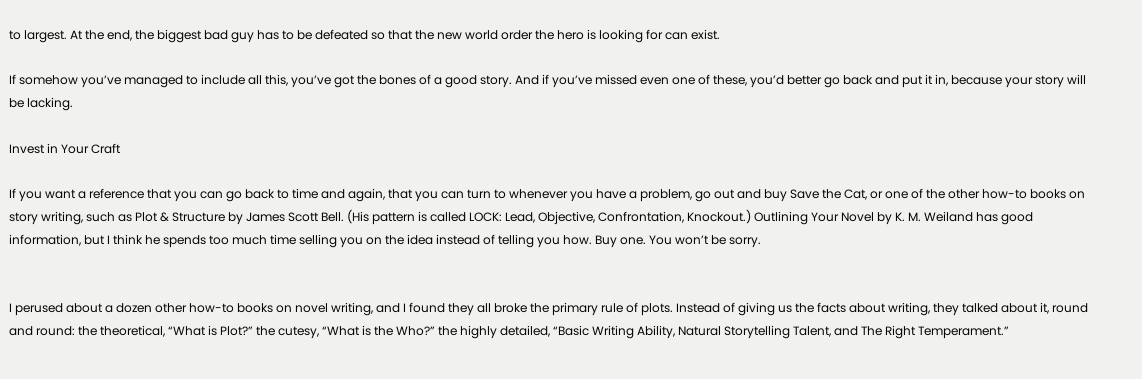to largest. At the end, the biggest bad guy has to be defeated so that the new world order the hero is looking for can exist.

If somehow you’ve managed to include all this, you’ve got the bones of a good story. And if you’ve missed even one of these, you’d better go back and put it in, because your story will be lacking.

Invest in Your Craft

If you want a reference that you can go back to time and again, that you can turn to whenever you have a problem, go out and buy Save the Cat, or one of the other how-to books on story writing, such as Plot & Structure by James Scott Bell. (His pattern is called LOCK: Lead, Objective, Confrontation, Knockout.) Outlining Your Novel by K. M. Weiland has good information, but I think he spends too much time selling you on the idea instead of telling you how. Buy one. You won’t be sorry.


I perused about a dozen other how-to books on novel writing, and I found they all broke the primary rule of plots. Instead of giving us the facts about writing, they talked about it, round and round: the theoretical, “What is Plot?” the cutesy, “What is the Who?” the highly detailed, “Basic Writing Ability, Natural Storytelling Talent, and The Right Temperament.”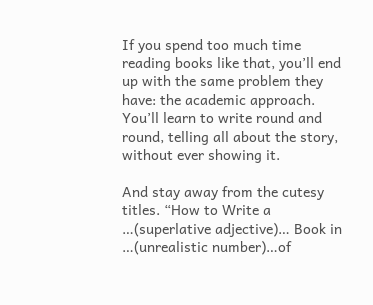If you spend too much time reading books like that, you’ll end up with the same problem they have: the academic approach. You’ll learn to write round and round, telling all about the story, without ever showing it.

And stay away from the cutesy titles. “How to Write a …(superlative adjective)… Book in …(unrealistic number)…of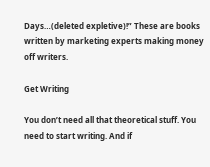Days…(deleted expletive)!” These are books written by marketing experts making money off writers.

Get Writing

You don’t need all that theoretical stuff. You need to start writing. And if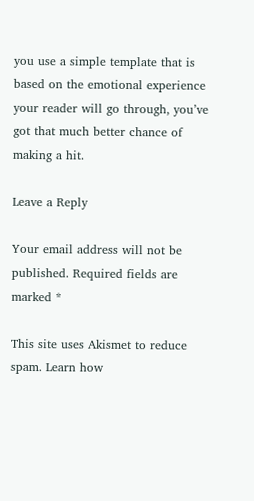you use a simple template that is based on the emotional experience your reader will go through, you’ve got that much better chance of making a hit.

Leave a Reply

Your email address will not be published. Required fields are marked *

This site uses Akismet to reduce spam. Learn how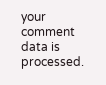your comment data is processed.